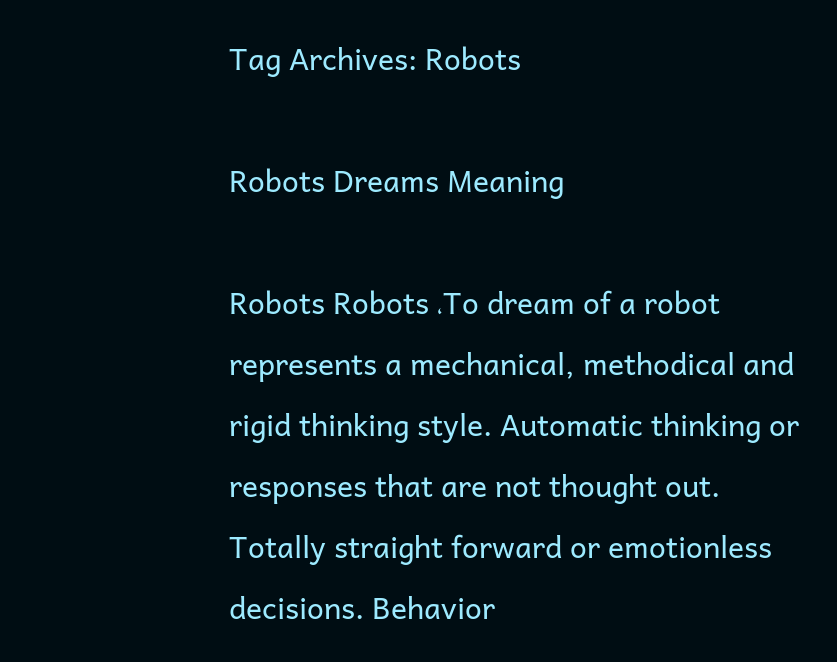Tag Archives: Robots

Robots Dreams Meaning

Robots Robots ،To dream of a robot represents a mechanical, methodical and rigid thinking style. Automatic thinking or responses that are not thought out. Totally straight forward or emotionless decisions. Behavior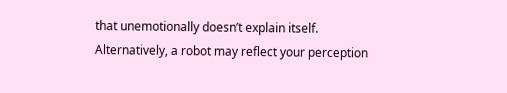that unemotionally doesn’t explain itself. Alternatively, a robot may reflect your perception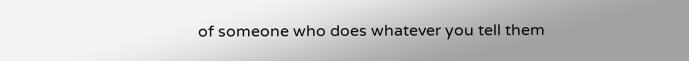of someone who does whatever you tell them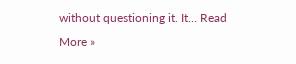without questioning it. It… Read More »